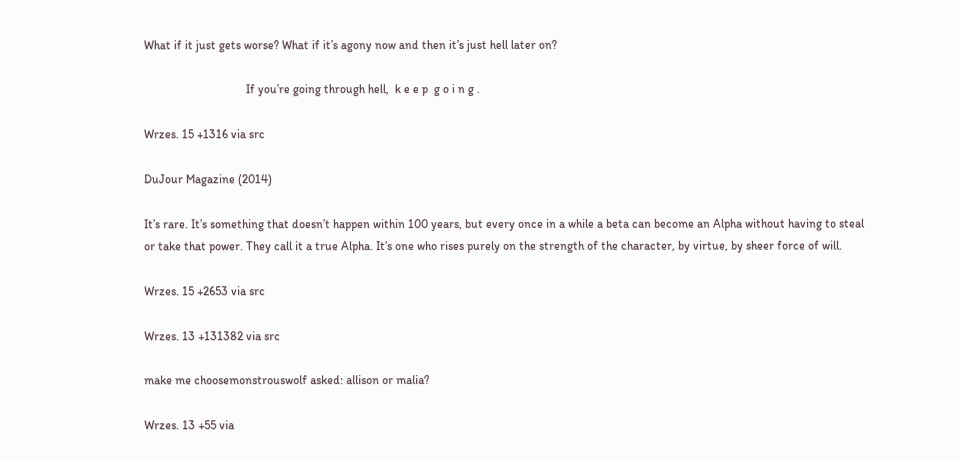What if it just gets worse? What if it’s agony now and then it’s just hell later on?

                                  If you’re going through hell,  k e e p  g o i n g .

Wrzes. 15 +1316 via src

DuJour Magazine (2014)

It’s rare. It’s something that doesn’t happen within 100 years, but every once in a while a beta can become an Alpha without having to steal or take that power. They call it a true Alpha. It’s one who rises purely on the strength of the character, by virtue, by sheer force of will.

Wrzes. 15 +2653 via src

Wrzes. 13 +131382 via src

make me choosemonstrouswolf asked: allison or malia?

Wrzes. 13 +55 via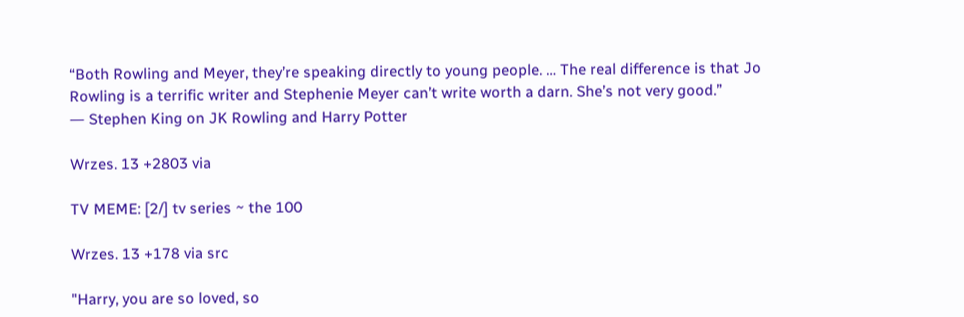“Both Rowling and Meyer, they’re speaking directly to young people. … The real difference is that Jo Rowling is a terrific writer and Stephenie Meyer can’t write worth a darn. She’s not very good.”
― Stephen King on JK Rowling and Harry Potter

Wrzes. 13 +2803 via

TV MEME: [2/] tv series ~ the 100

Wrzes. 13 +178 via src

"Harry, you are so loved, so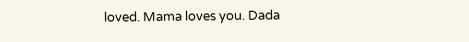loved. Mama loves you. Dada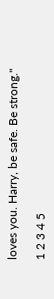loves you. Harry, be safe. Be strong."

1 2 3 4 5